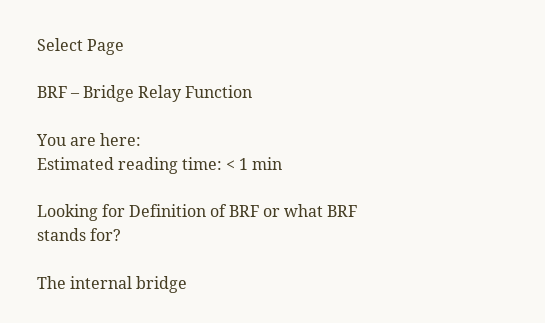Select Page

BRF – Bridge Relay Function

You are here:
Estimated reading time: < 1 min

Looking for Definition of BRF or what BRF stands for?

The internal bridge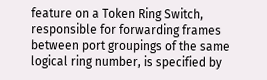feature on a Token Ring Switch, responsible for forwarding frames between port groupings of the same logical ring number, is specified by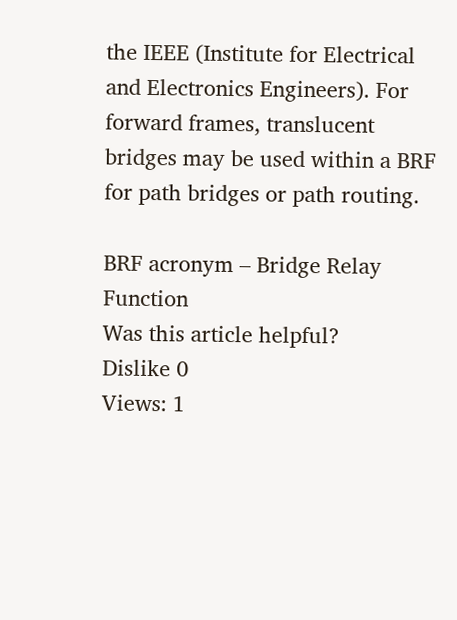the IEEE (Institute for Electrical and Electronics Engineers). For forward frames, translucent bridges may be used within a BRF for path bridges or path routing.

BRF acronym – Bridge Relay Function
Was this article helpful?
Dislike 0
Views: 1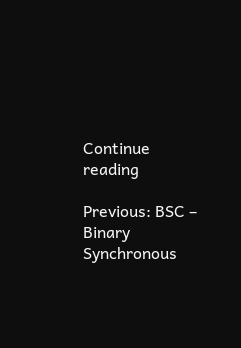Continue reading

Previous: BSC – Binary Synchronous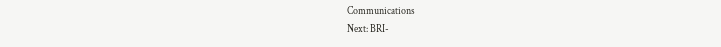Communications
Next: BRI-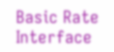Basic Rate Interface